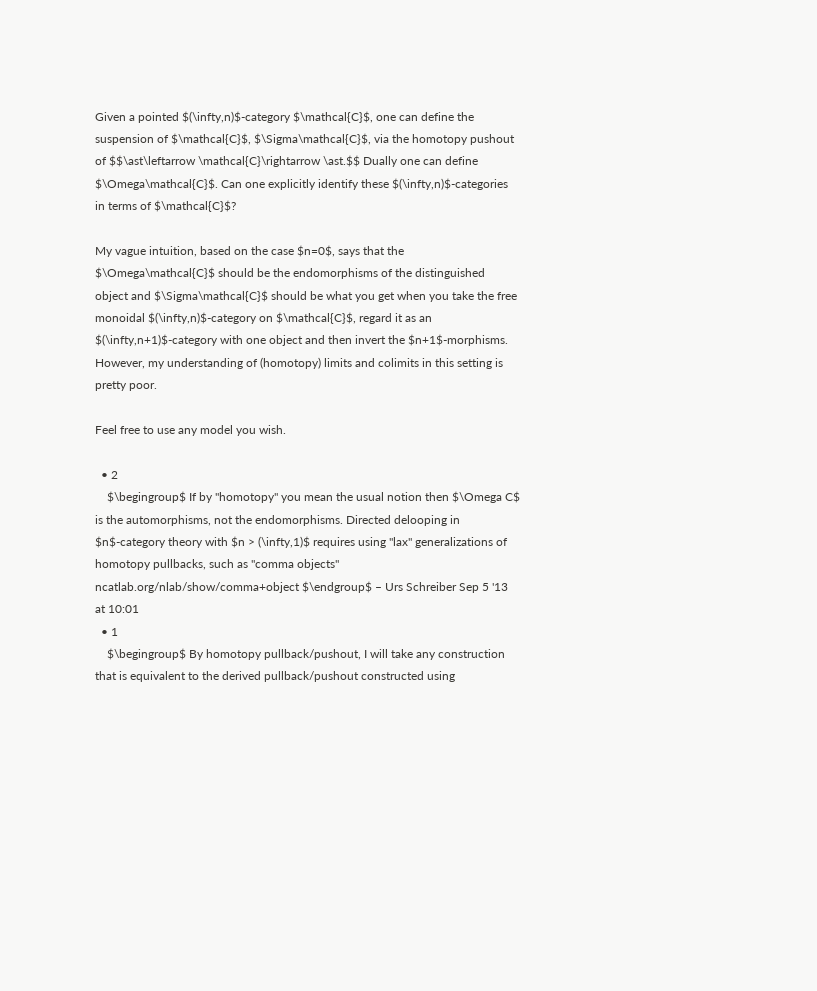Given a pointed $(\infty,n)$-category $\mathcal{C}$, one can define the suspension of $\mathcal{C}$, $\Sigma\mathcal{C}$, via the homotopy pushout of $$\ast\leftarrow \mathcal{C}\rightarrow \ast.$$ Dually one can define $\Omega\mathcal{C}$. Can one explicitly identify these $(\infty,n)$-categories in terms of $\mathcal{C}$?

My vague intuition, based on the case $n=0$, says that the $\Omega\mathcal{C}$ should be the endomorphisms of the distinguished object and $\Sigma\mathcal{C}$ should be what you get when you take the free monoidal $(\infty,n)$-category on $\mathcal{C}$, regard it as an $(\infty,n+1)$-category with one object and then invert the $n+1$-morphisms. However, my understanding of (homotopy) limits and colimits in this setting is pretty poor.

Feel free to use any model you wish.

  • 2
    $\begingroup$ If by "homotopy" you mean the usual notion then $\Omega C$ is the automorphisms, not the endomorphisms. Directed delooping in $n$-category theory with $n > (\infty,1)$ requires using "lax" generalizations of homotopy pullbacks, such as "comma objects" ncatlab.org/nlab/show/comma+object $\endgroup$ – Urs Schreiber Sep 5 '13 at 10:01
  • 1
    $\begingroup$ By homotopy pullback/pushout, I will take any construction that is equivalent to the derived pullback/pushout constructed using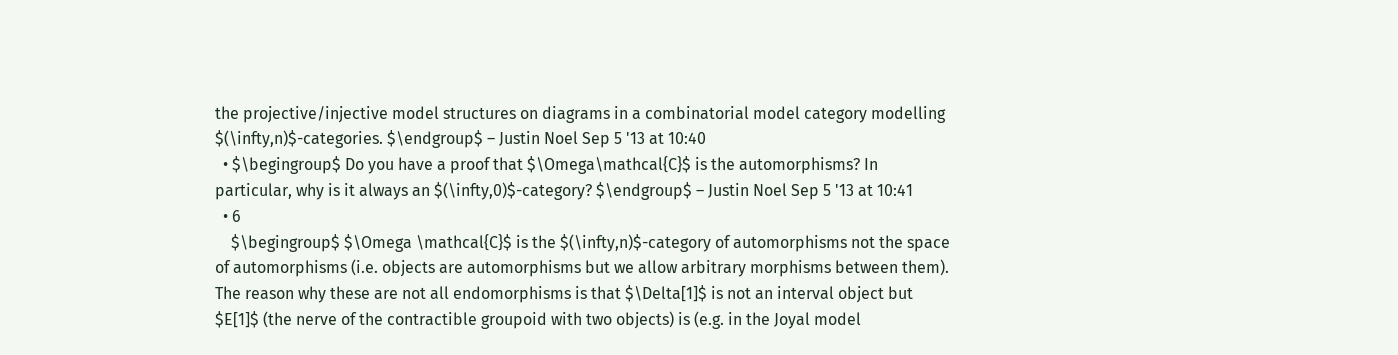the projective/injective model structures on diagrams in a combinatorial model category modelling $(\infty,n)$-categories. $\endgroup$ – Justin Noel Sep 5 '13 at 10:40
  • $\begingroup$ Do you have a proof that $\Omega\mathcal{C}$ is the automorphisms? In particular, why is it always an $(\infty,0)$-category? $\endgroup$ – Justin Noel Sep 5 '13 at 10:41
  • 6
    $\begingroup$ $\Omega \mathcal{C}$ is the $(\infty,n)$-category of automorphisms not the space of automorphisms (i.e. objects are automorphisms but we allow arbitrary morphisms between them). The reason why these are not all endomorphisms is that $\Delta[1]$ is not an interval object but $E[1]$ (the nerve of the contractible groupoid with two objects) is (e.g. in the Joyal model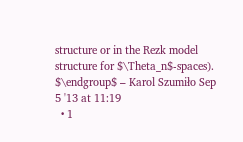structure or in the Rezk model structure for $\Theta_n$-spaces). $\endgroup$ – Karol Szumiło Sep 5 '13 at 11:19
  • 1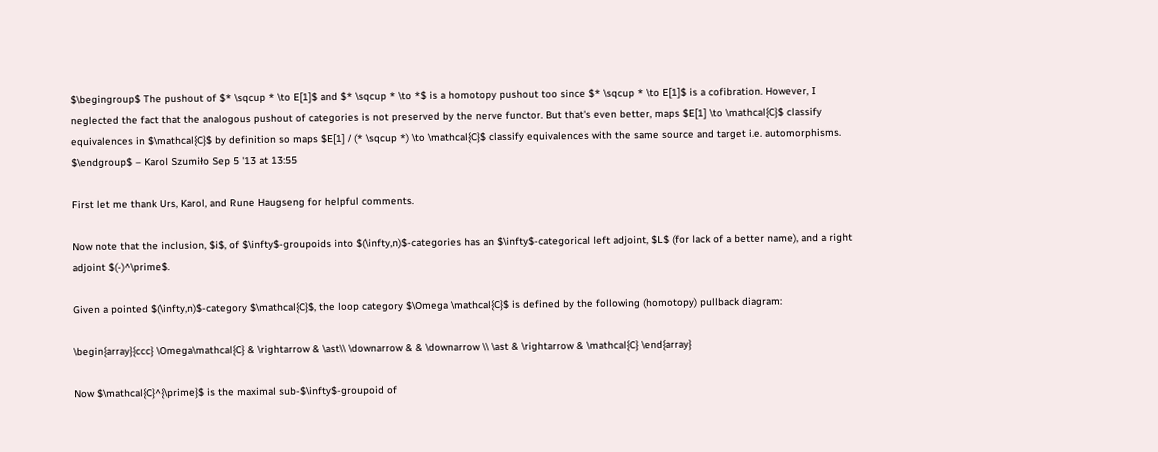$\begingroup$ The pushout of $* \sqcup * \to E[1]$ and $* \sqcup * \to *$ is a homotopy pushout too since $* \sqcup * \to E[1]$ is a cofibration. However, I neglected the fact that the analogous pushout of categories is not preserved by the nerve functor. But that's even better, maps $E[1] \to \mathcal{C}$ classify equivalences in $\mathcal{C}$ by definition so maps $E[1] / (* \sqcup *) \to \mathcal{C}$ classify equivalences with the same source and target i.e. automorphisms. $\endgroup$ – Karol Szumiło Sep 5 '13 at 13:55

First let me thank Urs, Karol, and Rune Haugseng for helpful comments.

Now note that the inclusion, $i$, of $\infty$-groupoids into $(\infty,n)$-categories has an $\infty$-categorical left adjoint, $L$ (for lack of a better name), and a right adjoint $(-)^\prime$.

Given a pointed $(\infty,n)$-category $\mathcal{C}$, the loop category $\Omega \mathcal{C}$ is defined by the following (homotopy) pullback diagram:

\begin{array}{ccc} \Omega\mathcal{C} & \rightarrow & \ast\\ \downarrow & & \downarrow \\ \ast & \rightarrow & \mathcal{C} \end{array}

Now $\mathcal{C}^{\prime}$ is the maximal sub-$\infty$-groupoid of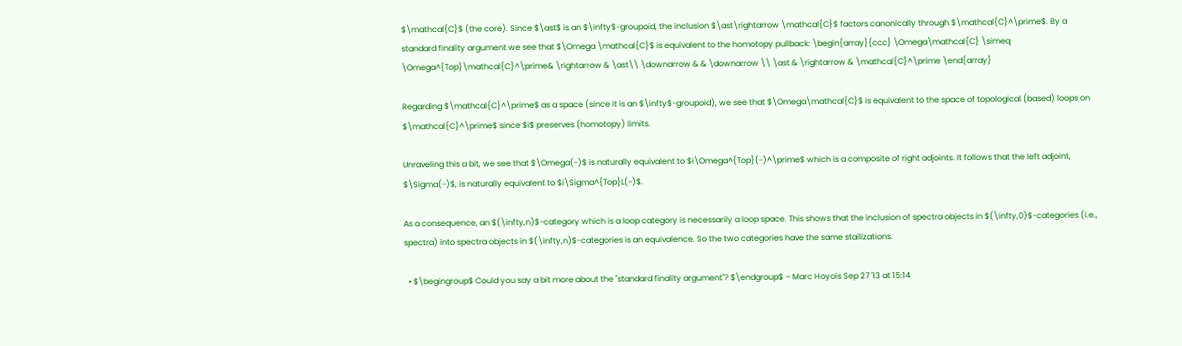$\mathcal{C}$ (the core). Since $\ast$ is an $\infty$-groupoid, the inclusion $\ast\rightarrow \mathcal{C}$ factors canonically through $\mathcal{C}^\prime$. By a standard finality argument we see that $\Omega \mathcal{C}$ is equivalent to the homotopy pullback: \begin{array}{ccc} \Omega\mathcal{C} \simeq \Omega^{Top}\mathcal{C}^\prime& \rightarrow & \ast\\ \downarrow & & \downarrow \\ \ast & \rightarrow & \mathcal{C}^\prime \end{array}

Regarding $\mathcal{C}^\prime$ as a space (since it is an $\infty$-groupoid), we see that $\Omega\mathcal{C}$ is equivalent to the space of topological (based) loops on $\mathcal{C}^\prime$ since $i$ preserves (homotopy) limits.

Unraveling this a bit, we see that $\Omega(-)$ is naturally equivalent to $i\Omega^{Top}(-)^\prime$ which is a composite of right adjoints. It follows that the left adjoint, $\Sigma(-)$, is naturally equivalent to $i\Sigma^{Top}L(-)$.

As a consequence, an $(\infty,n)$-category which is a loop category is necessarily a loop space. This shows that the inclusion of spectra objects in $(\infty,0)$-categories (i.e., spectra) into spectra objects in $(\infty,n)$-categories is an equivalence. So the two categories have the same stailizations.

  • $\begingroup$ Could you say a bit more about the "standard finality argument"? $\endgroup$ – Marc Hoyois Sep 27 '13 at 15:14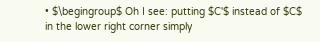• $\begingroup$ Oh I see: putting $C'$ instead of $C$ in the lower right corner simply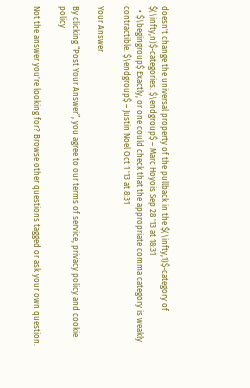doesn't change the universal property of the pullback in the $(\infty,1)$-category of $(\infty,n)$-categories. $\endgroup$ – Marc Hoyois Sep 28 '13 at 18:31
  • $\begingroup$ Exactly, or one could check that the appropriate comma category is weakly contractible. $\endgroup$ – Justin Noel Oct 1 '13 at 8:31

Your Answer

By clicking “Post Your Answer”, you agree to our terms of service, privacy policy and cookie policy

Not the answer you're looking for? Browse other questions tagged or ask your own question.